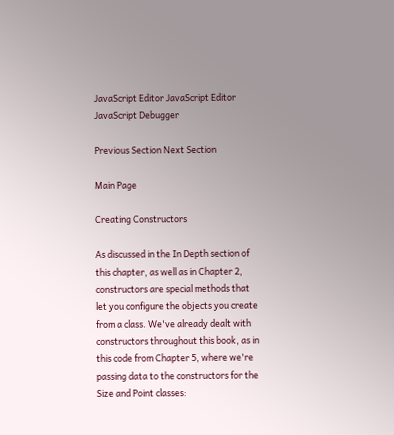JavaScript Editor JavaScript Editor     JavaScript Debugger

Previous Section Next Section

Main Page

Creating Constructors

As discussed in the In Depth section of this chapter, as well as in Chapter 2, constructors are special methods that let you configure the objects you create from a class. We've already dealt with constructors throughout this book, as in this code from Chapter 5, where we're passing data to the constructors for the Size and Point classes: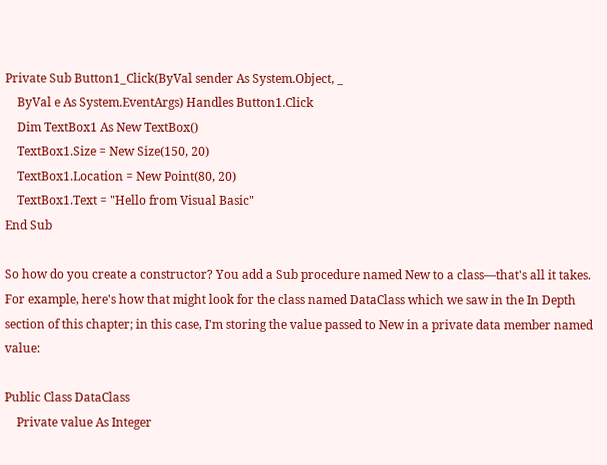Private Sub Button1_Click(ByVal sender As System.Object, _
    ByVal e As System.EventArgs) Handles Button1.Click
    Dim TextBox1 As New TextBox()
    TextBox1.Size = New Size(150, 20)
    TextBox1.Location = New Point(80, 20)
    TextBox1.Text = "Hello from Visual Basic"
End Sub

So how do you create a constructor? You add a Sub procedure named New to a class—that's all it takes. For example, here's how that might look for the class named DataClass which we saw in the In Depth section of this chapter; in this case, I'm storing the value passed to New in a private data member named value:

Public Class DataClass
    Private value As Integer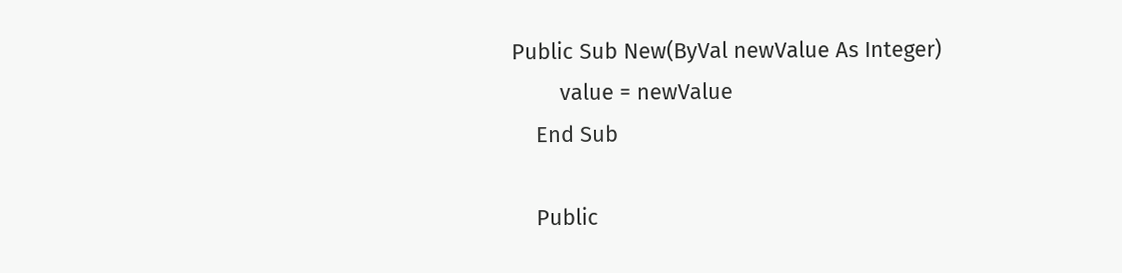Public Sub New(ByVal newValue As Integer)
        value = newValue
    End Sub

    Public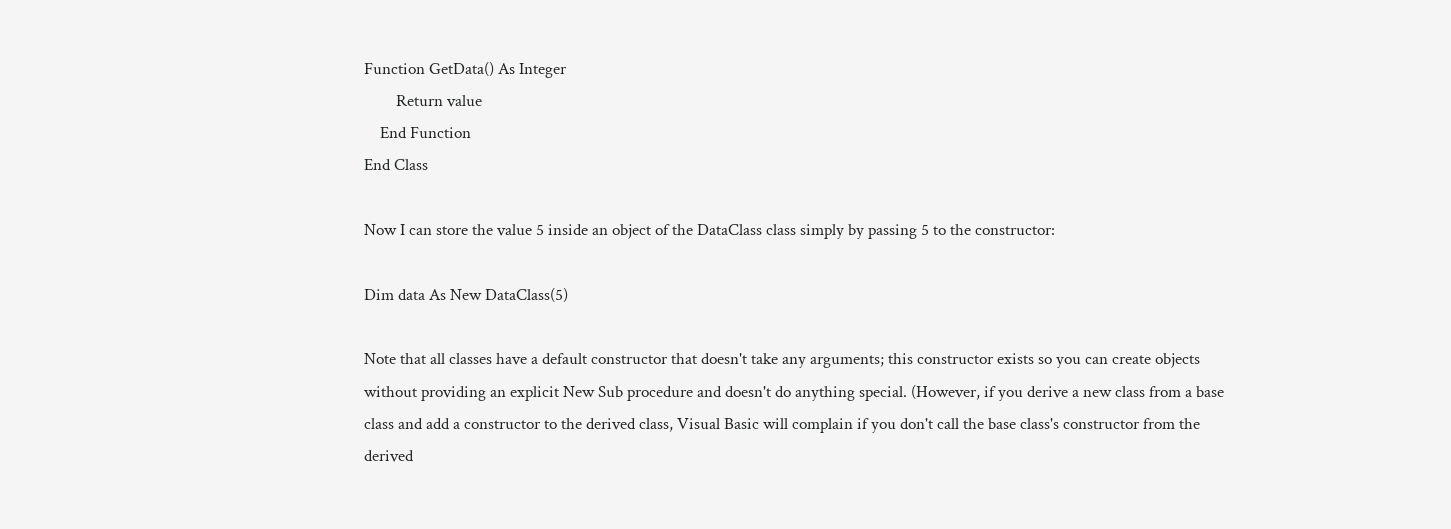Function GetData() As Integer
        Return value
    End Function
End Class

Now I can store the value 5 inside an object of the DataClass class simply by passing 5 to the constructor:

Dim data As New DataClass(5)

Note that all classes have a default constructor that doesn't take any arguments; this constructor exists so you can create objects without providing an explicit New Sub procedure and doesn't do anything special. (However, if you derive a new class from a base class and add a constructor to the derived class, Visual Basic will complain if you don't call the base class's constructor from the derived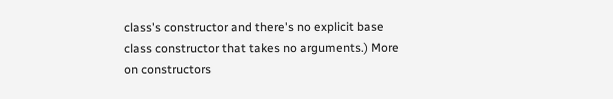class's constructor and there's no explicit base class constructor that takes no arguments.) More on constructors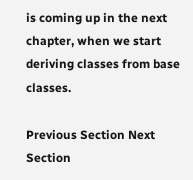is coming up in the next chapter, when we start deriving classes from base classes.

Previous Section Next Section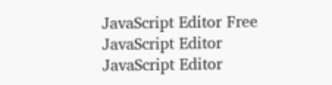JavaScript Editor Free JavaScript Editor     JavaScript Editor